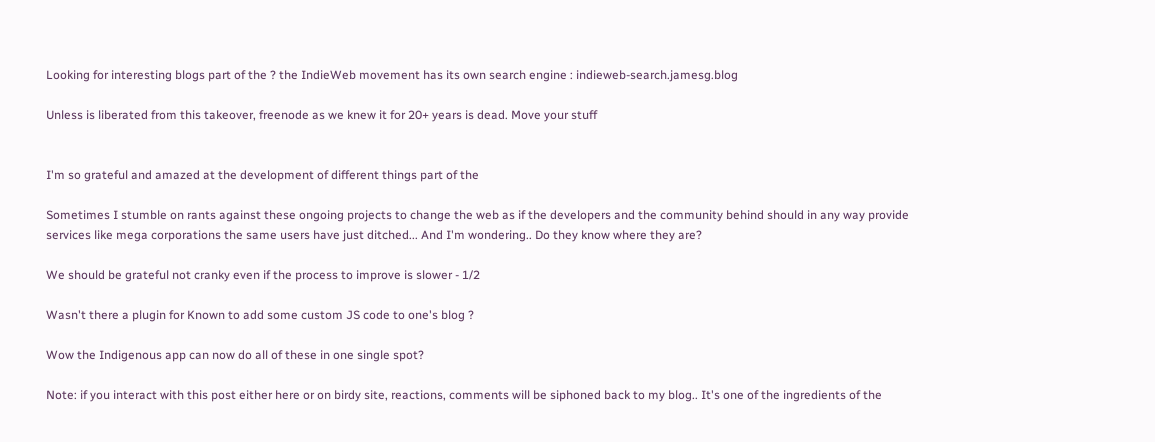Looking for interesting blogs part of the ? the IndieWeb movement has its own search engine : indieweb-search.jamesg.blog

Unless is liberated from this takeover, freenode as we knew it for 20+ years is dead. Move your stuff


I'm so grateful and amazed at the development of different things part of the

Sometimes I stumble on rants against these ongoing projects to change the web as if the developers and the community behind should in any way provide services like mega corporations the same users have just ditched... And I'm wondering.. Do they know where they are?

We should be grateful not cranky even if the process to improve is slower - 1/2

Wasn't there a plugin for Known to add some custom JS code to one's blog ?

Wow the Indigenous app can now do all of these in one single spot?

Note: if you interact with this post either here or on birdy site, reactions, comments will be siphoned back to my blog.. It's one of the ingredients of the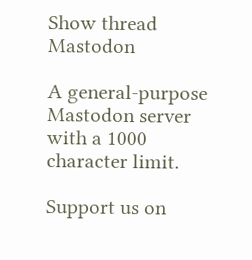Show thread
Mastodon

A general-purpose Mastodon server with a 1000 character limit.

Support us on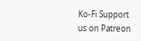Ko-Fi Support us on Patreon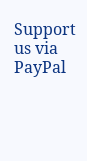Support us via PayPal